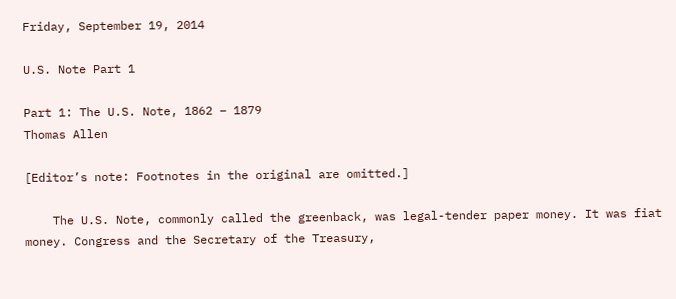Friday, September 19, 2014

U.S. Note Part 1

Part 1: The U.S. Note, 1862 – 1879
Thomas Allen

[Editor’s note: Footnotes in the original are omitted.]

    The U.S. Note, commonly called the greenback, was legal-tender paper money. It was fiat money. Congress and the Secretary of the Treasury,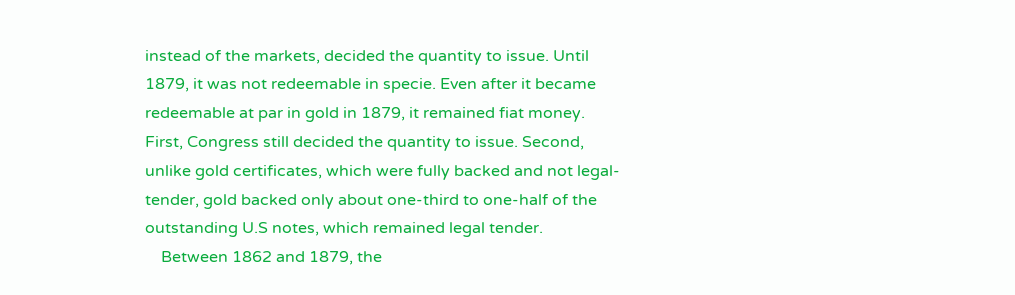instead of the markets, decided the quantity to issue. Until 1879, it was not redeemable in specie. Even after it became redeemable at par in gold in 1879, it remained fiat money. First, Congress still decided the quantity to issue. Second, unlike gold certificates, which were fully backed and not legal-tender, gold backed only about one-third to one-half of the outstanding U.S notes, which remained legal tender.
    Between 1862 and 1879, the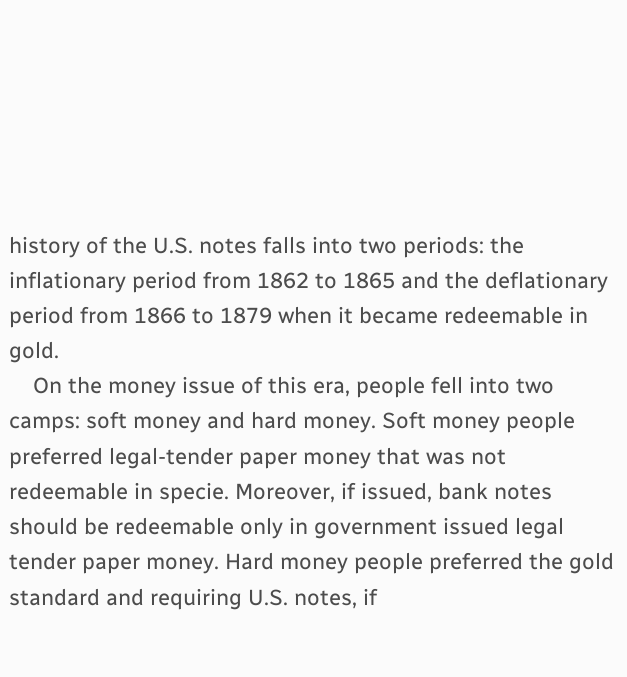history of the U.S. notes falls into two periods: the inflationary period from 1862 to 1865 and the deflationary period from 1866 to 1879 when it became redeemable in gold.
    On the money issue of this era, people fell into two camps: soft money and hard money. Soft money people preferred legal-tender paper money that was not redeemable in specie. Moreover, if issued, bank notes should be redeemable only in government issued legal tender paper money. Hard money people preferred the gold standard and requiring U.S. notes, if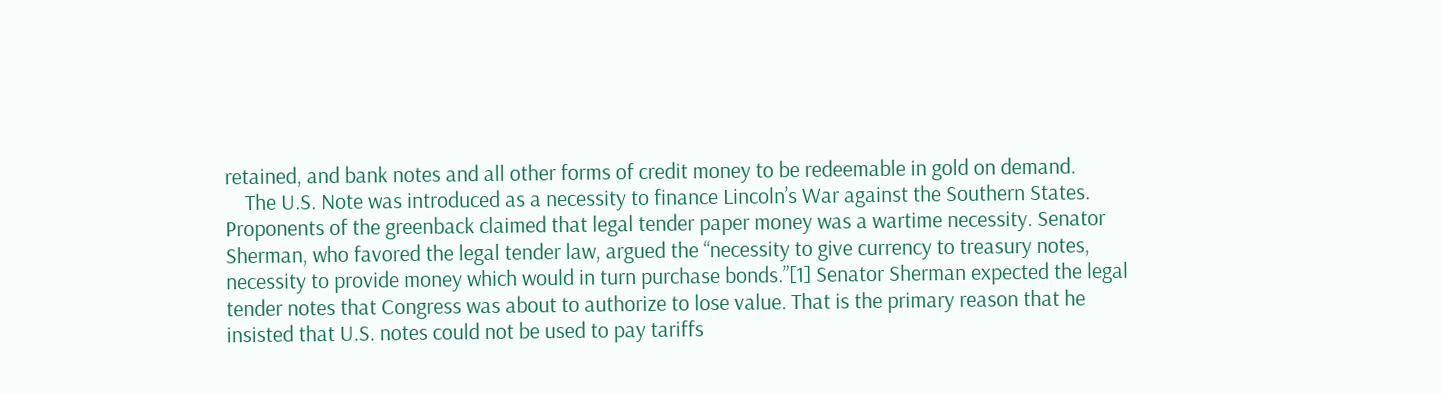retained, and bank notes and all other forms of credit money to be redeemable in gold on demand.
    The U.S. Note was introduced as a necessity to finance Lincoln’s War against the Southern States. Proponents of the greenback claimed that legal tender paper money was a wartime necessity. Senator Sherman, who favored the legal tender law, argued the “necessity to give currency to treasury notes, necessity to provide money which would in turn purchase bonds.”[1] Senator Sherman expected the legal tender notes that Congress was about to authorize to lose value. That is the primary reason that he insisted that U.S. notes could not be used to pay tariffs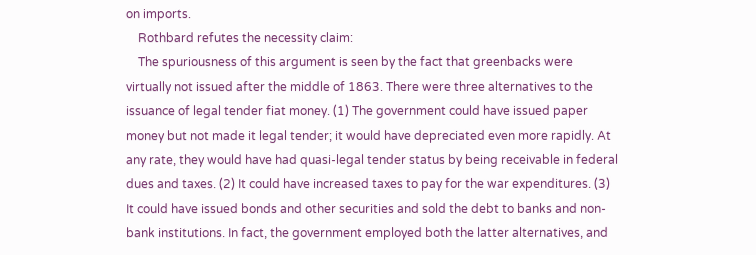on imports.
    Rothbard refutes the necessity claim:
    The spuriousness of this argument is seen by the fact that greenbacks were virtually not issued after the middle of 1863. There were three alternatives to the issuance of legal tender fiat money. (1) The government could have issued paper money but not made it legal tender; it would have depreciated even more rapidly. At any rate, they would have had quasi-legal tender status by being receivable in federal dues and taxes. (2) It could have increased taxes to pay for the war expenditures. (3) It could have issued bonds and other securities and sold the debt to banks and non-bank institutions. In fact, the government employed both the latter alternatives, and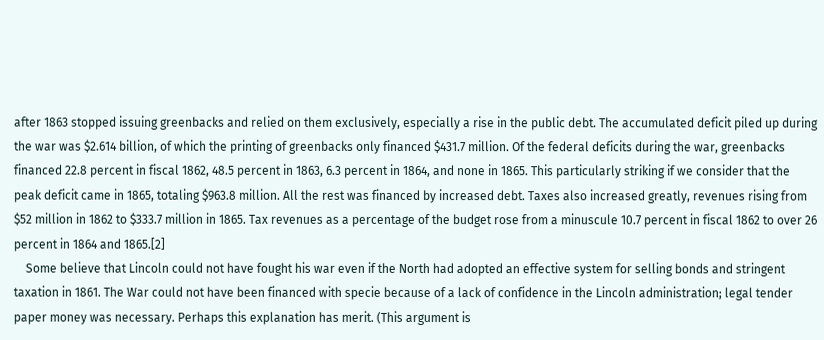after 1863 stopped issuing greenbacks and relied on them exclusively, especially a rise in the public debt. The accumulated deficit piled up during the war was $2.614 billion, of which the printing of greenbacks only financed $431.7 million. Of the federal deficits during the war, greenbacks financed 22.8 percent in fiscal 1862, 48.5 percent in 1863, 6.3 percent in 1864, and none in 1865. This particularly striking if we consider that the peak deficit came in 1865, totaling $963.8 million. All the rest was financed by increased debt. Taxes also increased greatly, revenues rising from $52 million in 1862 to $333.7 million in 1865. Tax revenues as a percentage of the budget rose from a minuscule 10.7 percent in fiscal 1862 to over 26 percent in 1864 and 1865.[2]
    Some believe that Lincoln could not have fought his war even if the North had adopted an effective system for selling bonds and stringent taxation in 1861. The War could not have been financed with specie because of a lack of confidence in the Lincoln administration; legal tender paper money was necessary. Perhaps this explanation has merit. (This argument is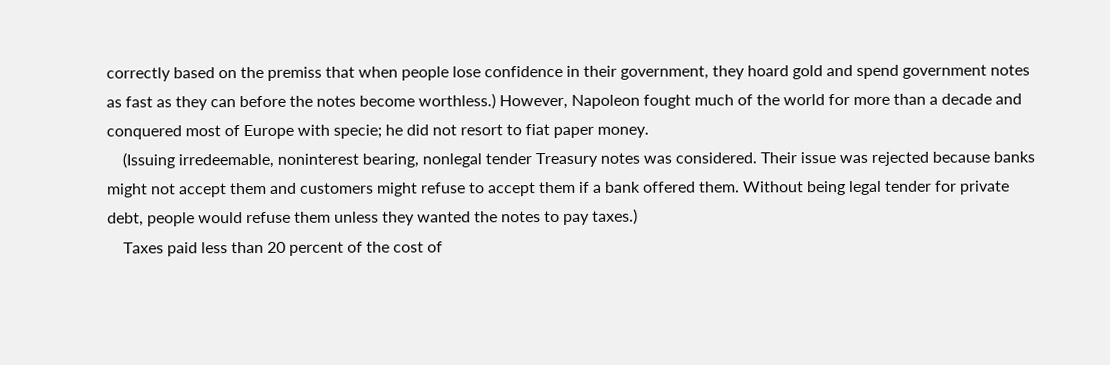correctly based on the premiss that when people lose confidence in their government, they hoard gold and spend government notes as fast as they can before the notes become worthless.) However, Napoleon fought much of the world for more than a decade and conquered most of Europe with specie; he did not resort to fiat paper money.
    (Issuing irredeemable, noninterest bearing, nonlegal tender Treasury notes was considered. Their issue was rejected because banks might not accept them and customers might refuse to accept them if a bank offered them. Without being legal tender for private debt, people would refuse them unless they wanted the notes to pay taxes.)
    Taxes paid less than 20 percent of the cost of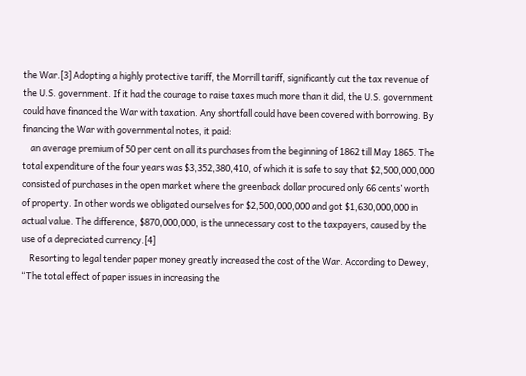the War.[3] Adopting a highly protective tariff, the Morrill tariff, significantly cut the tax revenue of the U.S. government. If it had the courage to raise taxes much more than it did, the U.S. government could have financed the War with taxation. Any shortfall could have been covered with borrowing. By financing the War with governmental notes, it paid:
    an average premium of 50 per cent on all its purchases from the beginning of 1862 till May 1865. The total expenditure of the four years was $3,352,380,410, of which it is safe to say that $2,500,000,000 consisted of purchases in the open market where the greenback dollar procured only 66 cents’ worth of property. In other words we obligated ourselves for $2,500,000,000 and got $1,630,000,000 in actual value. The difference, $870,000,000, is the unnecessary cost to the taxpayers, caused by the use of a depreciated currency.[4]
    Resorting to legal tender paper money greatly increased the cost of the War. According to Dewey, “The total effect of paper issues in increasing the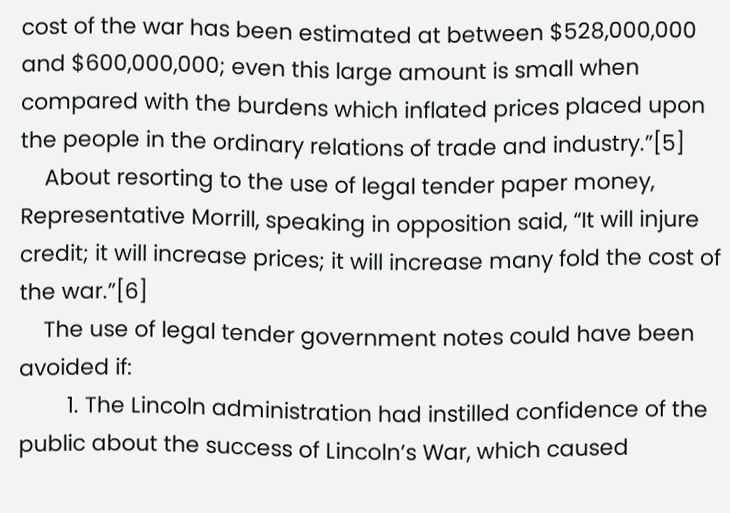cost of the war has been estimated at between $528,000,000 and $600,000,000; even this large amount is small when compared with the burdens which inflated prices placed upon the people in the ordinary relations of trade and industry.”[5]
    About resorting to the use of legal tender paper money, Representative Morrill, speaking in opposition said, “It will injure credit; it will increase prices; it will increase many fold the cost of the war.”[6]
    The use of legal tender government notes could have been avoided if:
        1. The Lincoln administration had instilled confidence of the public about the success of Lincoln’s War, which caused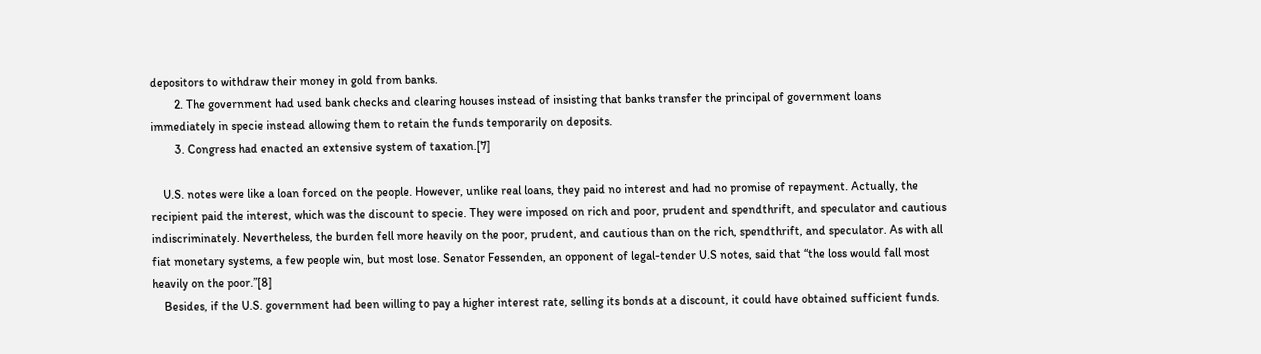depositors to withdraw their money in gold from banks.
        2. The government had used bank checks and clearing houses instead of insisting that banks transfer the principal of government loans immediately in specie instead allowing them to retain the funds temporarily on deposits.
        3. Congress had enacted an extensive system of taxation.[7]

    U.S. notes were like a loan forced on the people. However, unlike real loans, they paid no interest and had no promise of repayment. Actually, the recipient paid the interest, which was the discount to specie. They were imposed on rich and poor, prudent and spendthrift, and speculator and cautious indiscriminately. Nevertheless, the burden fell more heavily on the poor, prudent, and cautious than on the rich, spendthrift, and speculator. As with all fiat monetary systems, a few people win, but most lose. Senator Fessenden, an opponent of legal-tender U.S notes, said that “the loss would fall most heavily on the poor.”[8]
    Besides, if the U.S. government had been willing to pay a higher interest rate, selling its bonds at a discount, it could have obtained sufficient funds.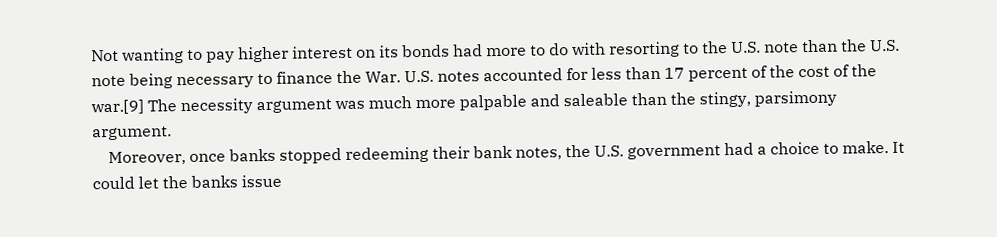Not wanting to pay higher interest on its bonds had more to do with resorting to the U.S. note than the U.S. note being necessary to finance the War. U.S. notes accounted for less than 17 percent of the cost of the war.[9] The necessity argument was much more palpable and saleable than the stingy, parsimony argument.
    Moreover, once banks stopped redeeming their bank notes, the U.S. government had a choice to make. It could let the banks issue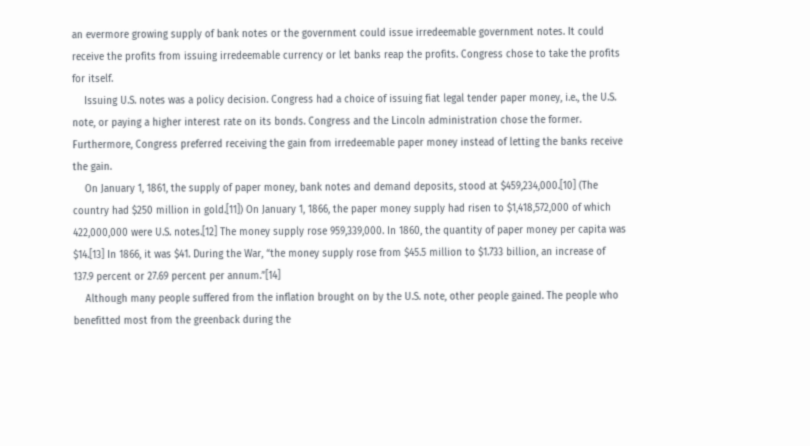an evermore growing supply of bank notes or the government could issue irredeemable government notes. It could receive the profits from issuing irredeemable currency or let banks reap the profits. Congress chose to take the profits for itself.
    Issuing U.S. notes was a policy decision. Congress had a choice of issuing fiat legal tender paper money, i.e., the U.S. note, or paying a higher interest rate on its bonds. Congress and the Lincoln administration chose the former. Furthermore, Congress preferred receiving the gain from irredeemable paper money instead of letting the banks receive the gain.
    On January 1, 1861, the supply of paper money, bank notes and demand deposits, stood at $459,234,000.[10] (The country had $250 million in gold.[11]) On January 1, 1866, the paper money supply had risen to $1,418,572,000 of which 422,000,000 were U.S. notes.[12] The money supply rose 959,339,000. In 1860, the quantity of paper money per capita was $14.[13] In 1866, it was $41. During the War, “the money supply rose from $45.5 million to $1.733 billion, an increase of 137.9 percent or 27.69 percent per annum.”[14]
    Although many people suffered from the inflation brought on by the U.S. note, other people gained. The people who benefitted most from the greenback during the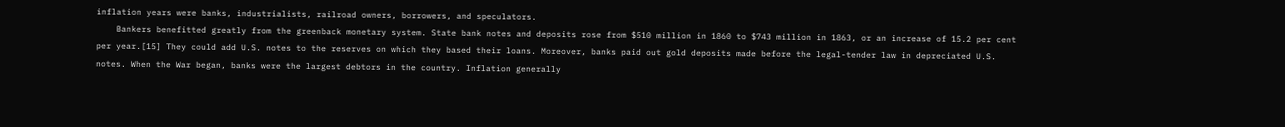inflation years were banks, industrialists, railroad owners, borrowers, and speculators.
    Bankers benefitted greatly from the greenback monetary system. State bank notes and deposits rose from $510 million in 1860 to $743 million in 1863, or an increase of 15.2 per cent per year.[15] They could add U.S. notes to the reserves on which they based their loans. Moreover, banks paid out gold deposits made before the legal-tender law in depreciated U.S. notes. When the War began, banks were the largest debtors in the country. Inflation generally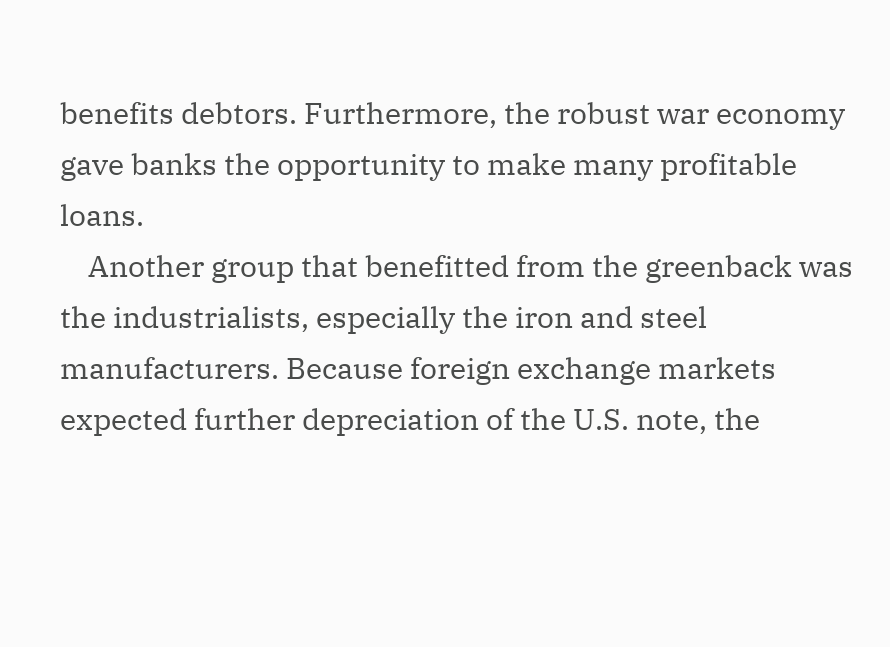benefits debtors. Furthermore, the robust war economy gave banks the opportunity to make many profitable loans.
    Another group that benefitted from the greenback was the industrialists, especially the iron and steel manufacturers. Because foreign exchange markets expected further depreciation of the U.S. note, the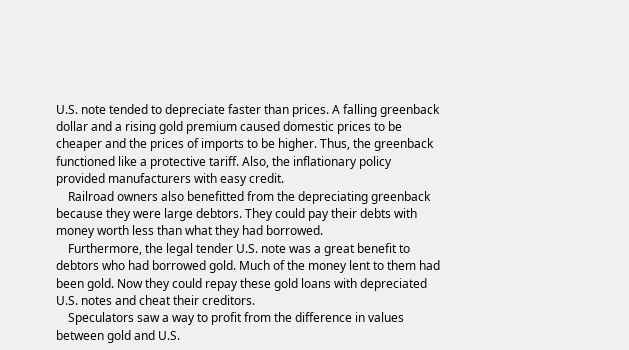U.S. note tended to depreciate faster than prices. A falling greenback dollar and a rising gold premium caused domestic prices to be cheaper and the prices of imports to be higher. Thus, the greenback functioned like a protective tariff. Also, the inflationary policy provided manufacturers with easy credit.
    Railroad owners also benefitted from the depreciating greenback because they were large debtors. They could pay their debts with money worth less than what they had borrowed.
    Furthermore, the legal tender U.S. note was a great benefit to debtors who had borrowed gold. Much of the money lent to them had been gold. Now they could repay these gold loans with depreciated U.S. notes and cheat their creditors.
    Speculators saw a way to profit from the difference in values between gold and U.S.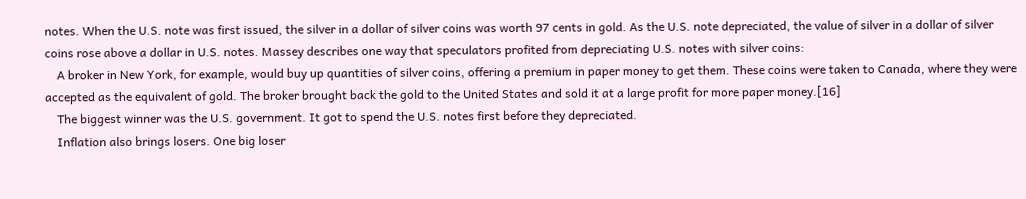notes. When the U.S. note was first issued, the silver in a dollar of silver coins was worth 97 cents in gold. As the U.S. note depreciated, the value of silver in a dollar of silver coins rose above a dollar in U.S. notes. Massey describes one way that speculators profited from depreciating U.S. notes with silver coins:
    A broker in New York, for example, would buy up quantities of silver coins, offering a premium in paper money to get them. These coins were taken to Canada, where they were accepted as the equivalent of gold. The broker brought back the gold to the United States and sold it at a large profit for more paper money.[16]
    The biggest winner was the U.S. government. It got to spend the U.S. notes first before they depreciated.
    Inflation also brings losers. One big loser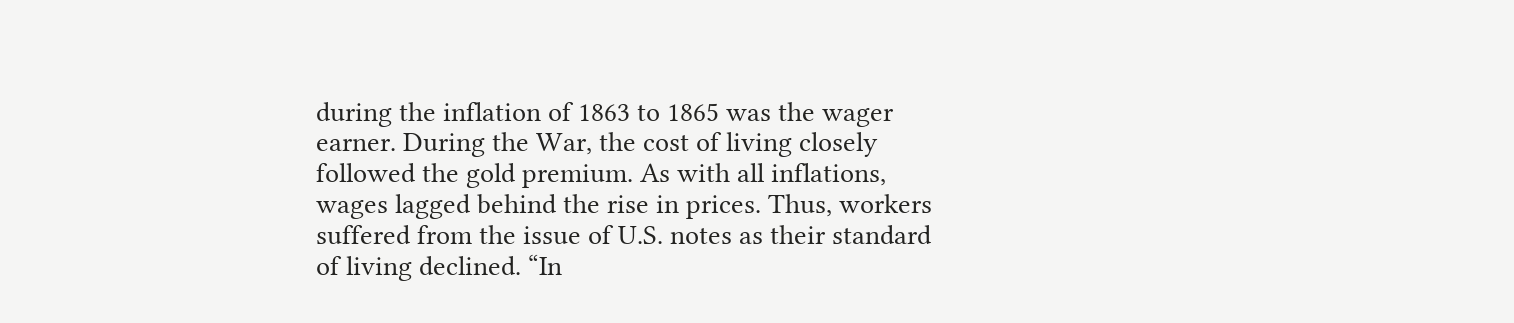during the inflation of 1863 to 1865 was the wager earner. During the War, the cost of living closely followed the gold premium. As with all inflations, wages lagged behind the rise in prices. Thus, workers suffered from the issue of U.S. notes as their standard of living declined. “In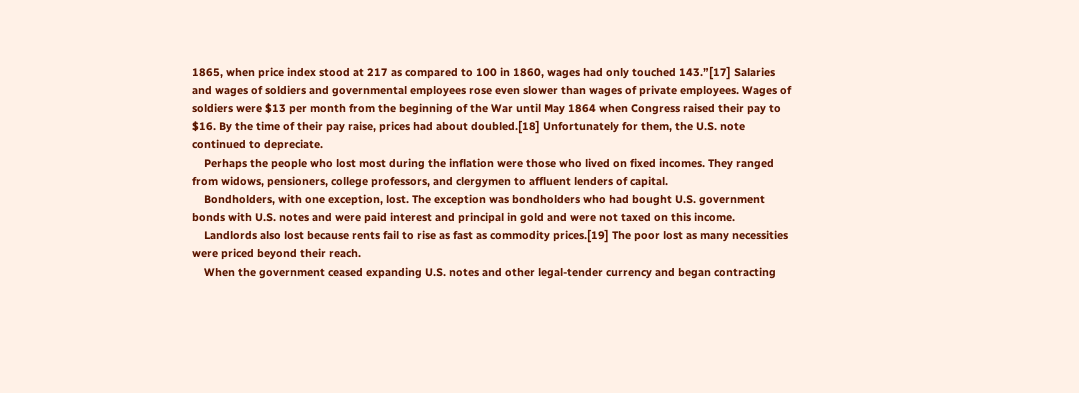1865, when price index stood at 217 as compared to 100 in 1860, wages had only touched 143.”[17] Salaries and wages of soldiers and governmental employees rose even slower than wages of private employees. Wages of soldiers were $13 per month from the beginning of the War until May 1864 when Congress raised their pay to $16. By the time of their pay raise, prices had about doubled.[18] Unfortunately for them, the U.S. note continued to depreciate.
    Perhaps the people who lost most during the inflation were those who lived on fixed incomes. They ranged from widows, pensioners, college professors, and clergymen to affluent lenders of capital.
    Bondholders, with one exception, lost. The exception was bondholders who had bought U.S. government bonds with U.S. notes and were paid interest and principal in gold and were not taxed on this income.
    Landlords also lost because rents fail to rise as fast as commodity prices.[19] The poor lost as many necessities were priced beyond their reach.
    When the government ceased expanding U.S. notes and other legal-tender currency and began contracting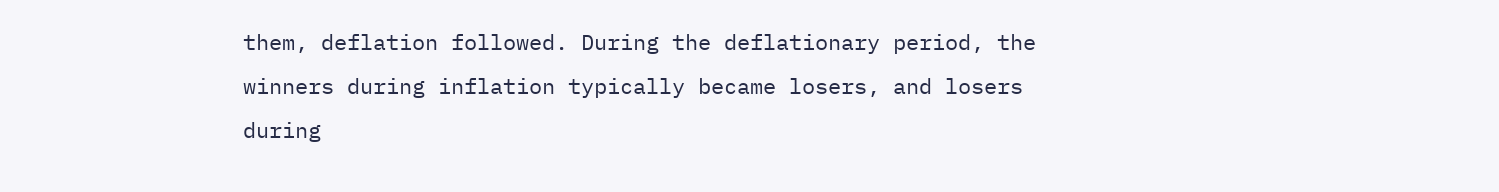them, deflation followed. During the deflationary period, the winners during inflation typically became losers, and losers during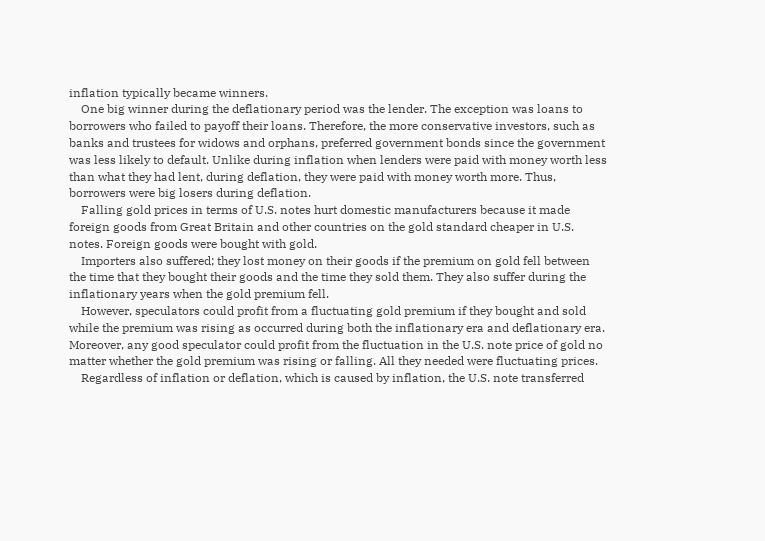inflation typically became winners.
    One big winner during the deflationary period was the lender. The exception was loans to borrowers who failed to payoff their loans. Therefore, the more conservative investors, such as banks and trustees for widows and orphans, preferred government bonds since the government was less likely to default. Unlike during inflation when lenders were paid with money worth less than what they had lent, during deflation, they were paid with money worth more. Thus, borrowers were big losers during deflation.
    Falling gold prices in terms of U.S. notes hurt domestic manufacturers because it made foreign goods from Great Britain and other countries on the gold standard cheaper in U.S. notes. Foreign goods were bought with gold.
    Importers also suffered; they lost money on their goods if the premium on gold fell between the time that they bought their goods and the time they sold them. They also suffer during the inflationary years when the gold premium fell.
    However, speculators could profit from a fluctuating gold premium if they bought and sold while the premium was rising as occurred during both the inflationary era and deflationary era. Moreover, any good speculator could profit from the fluctuation in the U.S. note price of gold no matter whether the gold premium was rising or falling. All they needed were fluctuating prices.
    Regardless of inflation or deflation, which is caused by inflation, the U.S. note transferred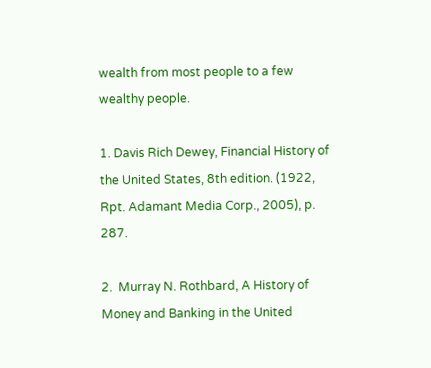wealth from most people to a few wealthy people.

1. Davis Rich Dewey, Financial History of the United States, 8th edition. (1922, Rpt. Adamant Media Corp., 2005), p. 287.

2.  Murray N. Rothbard, A History of Money and Banking in the United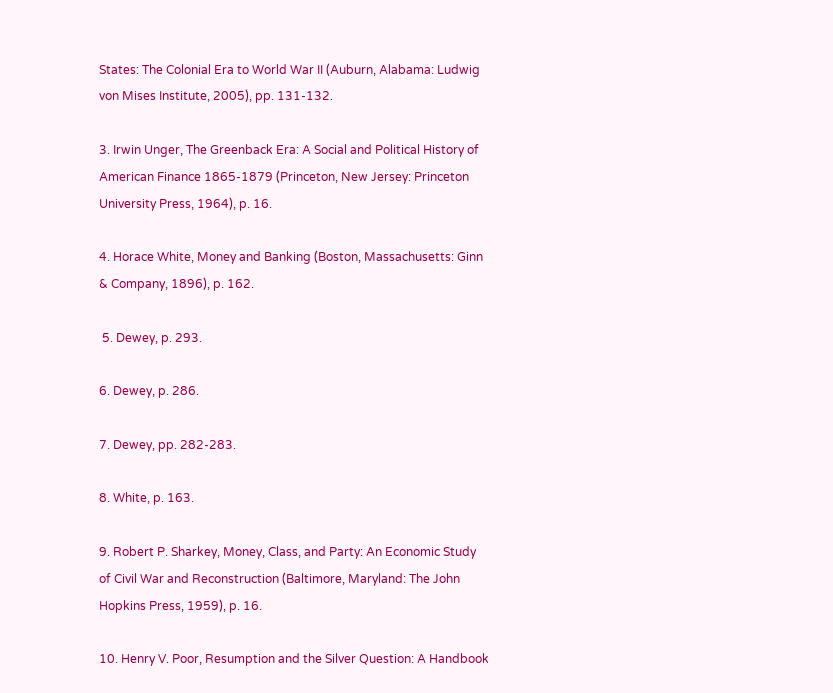States: The Colonial Era to World War II (Auburn, Alabama: Ludwig von Mises Institute, 2005), pp. 131-132.

3. Irwin Unger, The Greenback Era: A Social and Political History of American Finance 1865-1879 (Princeton, New Jersey: Princeton University Press, 1964), p. 16.

4. Horace White, Money and Banking (Boston, Massachusetts: Ginn & Company, 1896), p. 162.

 5. Dewey, p. 293.

6. Dewey, p. 286.

7. Dewey, pp. 282-283.

8. White, p. 163.

9. Robert P. Sharkey, Money, Class, and Party: An Economic Study of Civil War and Reconstruction (Baltimore, Maryland: The John Hopkins Press, 1959), p. 16.

10. Henry V. Poor, Resumption and the Silver Question: A Handbook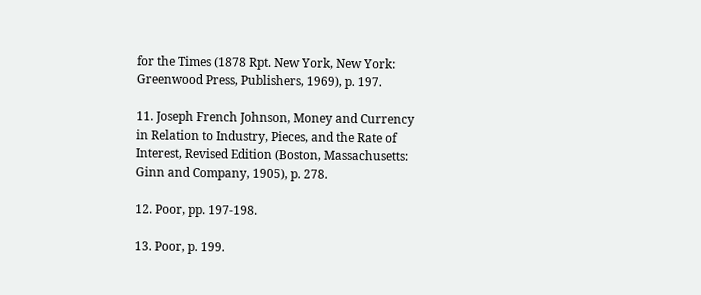for the Times (1878 Rpt. New York, New York: Greenwood Press, Publishers, 1969), p. 197.

11. Joseph French Johnson, Money and Currency in Relation to Industry, Pieces, and the Rate of Interest, Revised Edition (Boston, Massachusetts: Ginn and Company, 1905), p. 278.

12. Poor, pp. 197-198.

13. Poor, p. 199.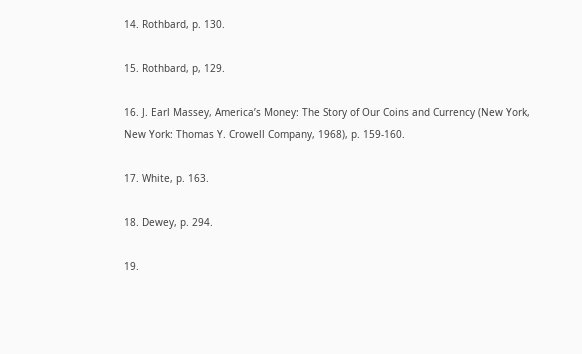14. Rothbard, p. 130.

15. Rothbard, p, 129.

16. J. Earl Massey, America’s Money: The Story of Our Coins and Currency (New York, New York: Thomas Y. Crowell Company, 1968), p. 159-160.

17. White, p. 163.

18. Dewey, p. 294.

19.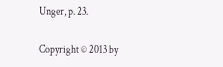Unger, p. 23.

Copyright © 2013 by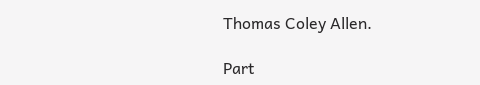Thomas Coley Allen.

Part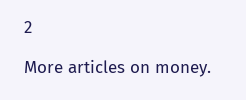2

More articles on money.